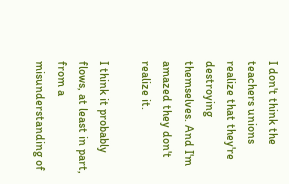I don't think the teachers unions realize that they're destroying themselves. And I'm amazed they don't realize it.

I think it probably flows, at least in part, from a misunderstanding of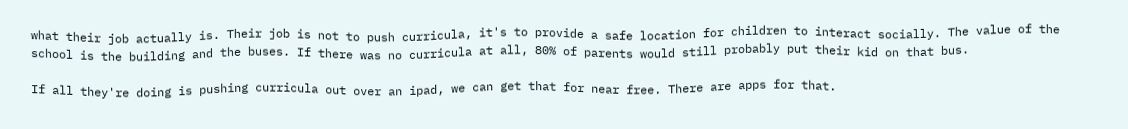what their job actually is. Their job is not to push curricula, it's to provide a safe location for children to interact socially. The value of the school is the building and the buses. If there was no curricula at all, 80% of parents would still probably put their kid on that bus.

If all they're doing is pushing curricula out over an ipad, we can get that for near free. There are apps for that.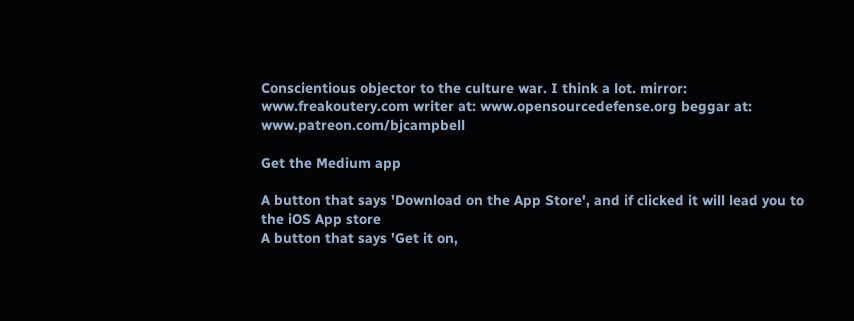Conscientious objector to the culture war. I think a lot. mirror: www.freakoutery.com writer at: www.opensourcedefense.org beggar at: www.patreon.com/bjcampbell

Get the Medium app

A button that says 'Download on the App Store', and if clicked it will lead you to the iOS App store
A button that says 'Get it on,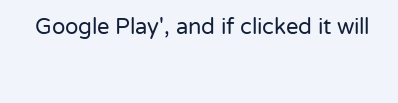Google Play', and if clicked it will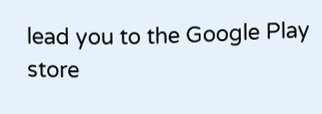lead you to the Google Play store